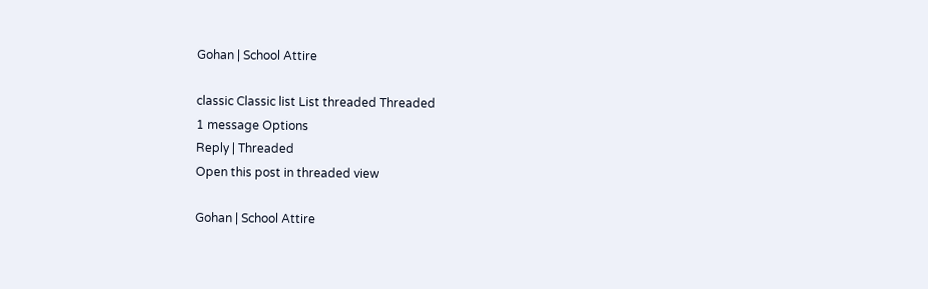Gohan | School Attire

classic Classic list List threaded Threaded
1 message Options
Reply | Threaded
Open this post in threaded view

Gohan | School Attire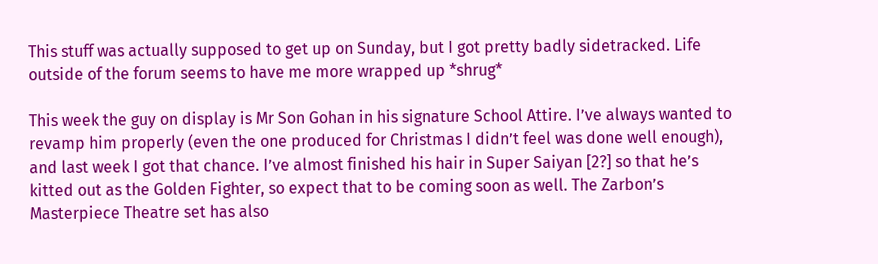This stuff was actually supposed to get up on Sunday, but I got pretty badly sidetracked. Life outside of the forum seems to have me more wrapped up *shrug*

This week the guy on display is Mr Son Gohan in his signature School Attire. I’ve always wanted to revamp him properly (even the one produced for Christmas I didn’t feel was done well enough), and last week I got that chance. I’ve almost finished his hair in Super Saiyan [2?] so that he’s kitted out as the Golden Fighter, so expect that to be coming soon as well. The Zarbon’s Masterpiece Theatre set has also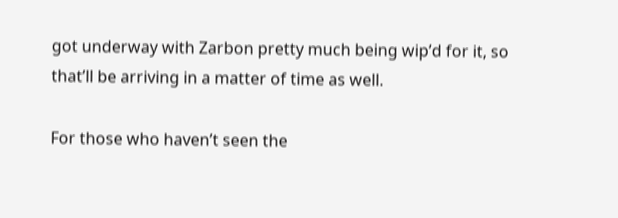got underway with Zarbon pretty much being wip’d for it, so that’ll be arriving in a matter of time as well.

For those who haven’t seen the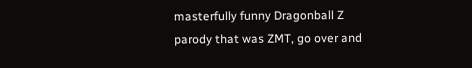masterfully funny Dragonball Z parody that was ZMT, go over and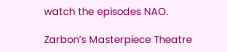watch the episodes NAO.

Zarbon’s Masterpiece Theatre